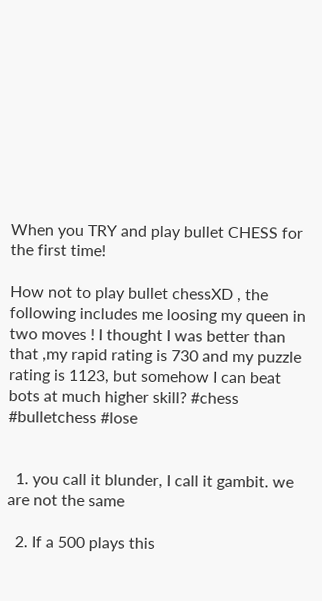When you TRY and play bullet CHESS for the first time!

How not to play bullet chessXD , the following includes me loosing my queen in two moves ! I thought I was better than that ,my rapid rating is 730 and my puzzle rating is 1123, but somehow I can beat bots at much higher skill? #chess #bulletchess #lose


  1. you call it blunder, I call it gambit. we are not the same

  2. If a 500 plays this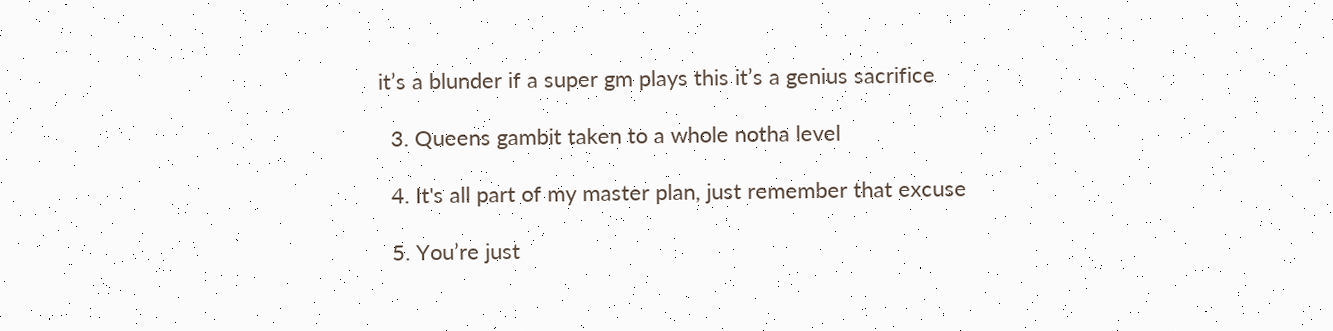it’s a blunder if a super gm plays this it’s a genius sacrifice

  3. Queens gambit taken to a whole notha level

  4. It's all part of my master plan, just remember that excuse

  5. You’re just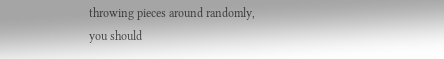throwing pieces around randomly, you should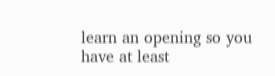learn an opening so you have at least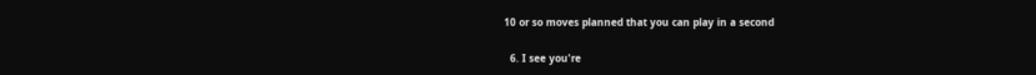10 or so moves planned that you can play in a second

  6. I see you're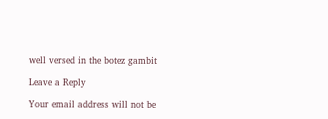well versed in the botez gambit

Leave a Reply

Your email address will not be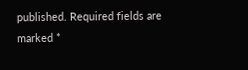published. Required fields are marked *